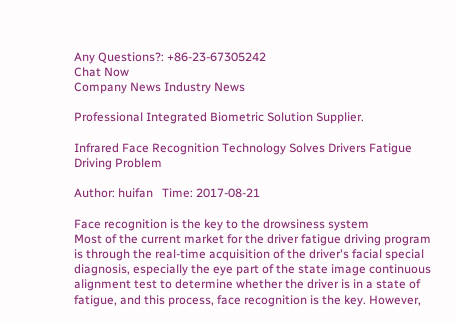Any Questions?: +86-23-67305242
Chat Now
Company News Industry News

Professional Integrated Biometric Solution Supplier.

Infrared Face Recognition Technology Solves Drivers Fatigue Driving Problem

Author: huifan   Time: 2017-08-21

Face recognition is the key to the drowsiness system
Most of the current market for the driver fatigue driving program is through the real-time acquisition of the driver's facial special diagnosis, especially the eye part of the state image continuous alignment test to determine whether the driver is in a state of fatigue, and this process, face recognition is the key. However,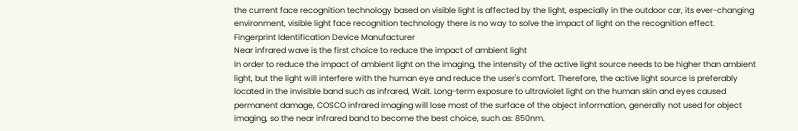the current face recognition technology based on visible light is affected by the light, especially in the outdoor car, its ever-changing environment, visible light face recognition technology there is no way to solve the impact of light on the recognition effect.
Fingerprint Identification Device Manufacturer
Near infrared wave is the first choice to reduce the impact of ambient light
In order to reduce the impact of ambient light on the imaging, the intensity of the active light source needs to be higher than ambient light, but the light will interfere with the human eye and reduce the user's comfort. Therefore, the active light source is preferably located in the invisible band such as infrared, Wait. Long-term exposure to ultraviolet light on the human skin and eyes caused permanent damage, COSCO infrared imaging will lose most of the surface of the object information, generally not used for object imaging, so the near infrared band to become the best choice, such as: 850nm.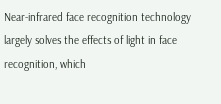Near-infrared face recognition technology largely solves the effects of light in face recognition, which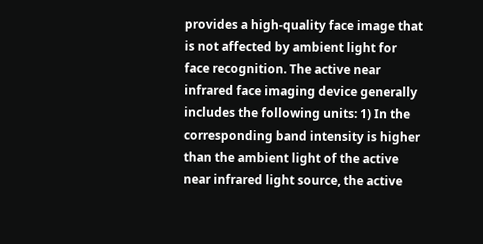provides a high-quality face image that is not affected by ambient light for face recognition. The active near infrared face imaging device generally includes the following units: 1) In the corresponding band intensity is higher than the ambient light of the active near infrared light source, the active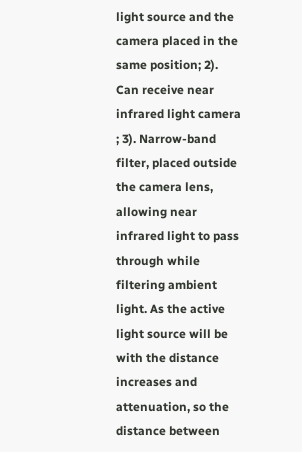light source and the camera placed in the same position; 2). Can receive near infrared light camera ; 3). Narrow-band filter, placed outside the camera lens, allowing near infrared light to pass through while filtering ambient light. As the active light source will be with the distance increases and attenuation, so the distance between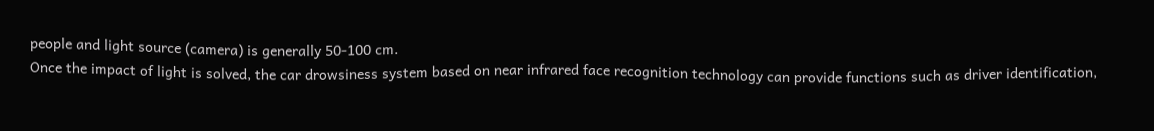people and light source (camera) is generally 50-100 cm.
Once the impact of light is solved, the car drowsiness system based on near infrared face recognition technology can provide functions such as driver identification,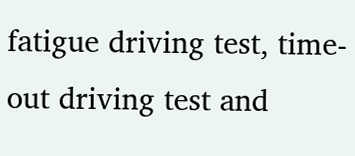fatigue driving test, time-out driving test and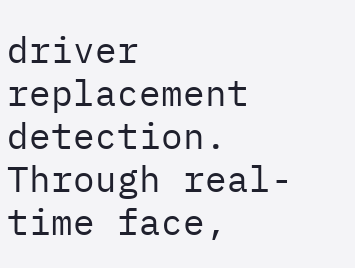driver replacement detection. Through real-time face,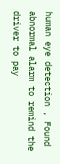human eye detection , Found abnormal alarm to remind the driver to pay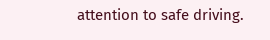attention to safe driving.